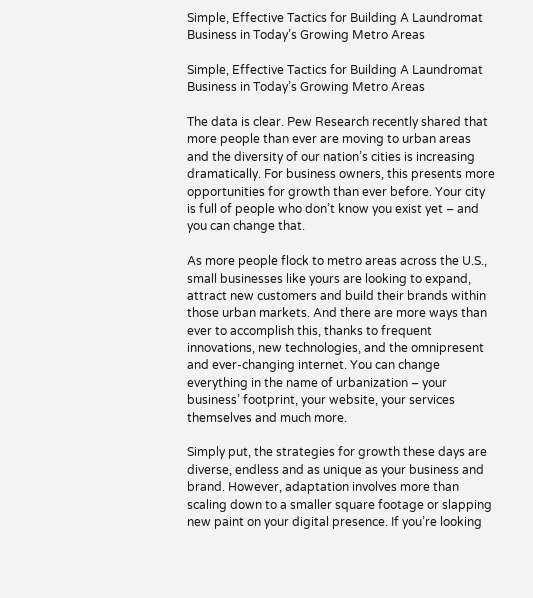Simple, Effective Tactics for Building A Laundromat Business in Today’s Growing Metro Areas

Simple, Effective Tactics for Building A Laundromat Business in Today’s Growing Metro Areas

The data is clear. Pew Research recently shared that more people than ever are moving to urban areas and the diversity of our nation’s cities is increasing dramatically. For business owners, this presents more opportunities for growth than ever before. Your city is full of people who don’t know you exist yet – and you can change that.

As more people flock to metro areas across the U.S., small businesses like yours are looking to expand, attract new customers and build their brands within those urban markets. And there are more ways than ever to accomplish this, thanks to frequent innovations, new technologies, and the omnipresent and ever-changing internet. You can change everything in the name of urbanization – your business’ footprint, your website, your services themselves and much more.

Simply put, the strategies for growth these days are diverse, endless and as unique as your business and brand. However, adaptation involves more than scaling down to a smaller square footage or slapping new paint on your digital presence. If you’re looking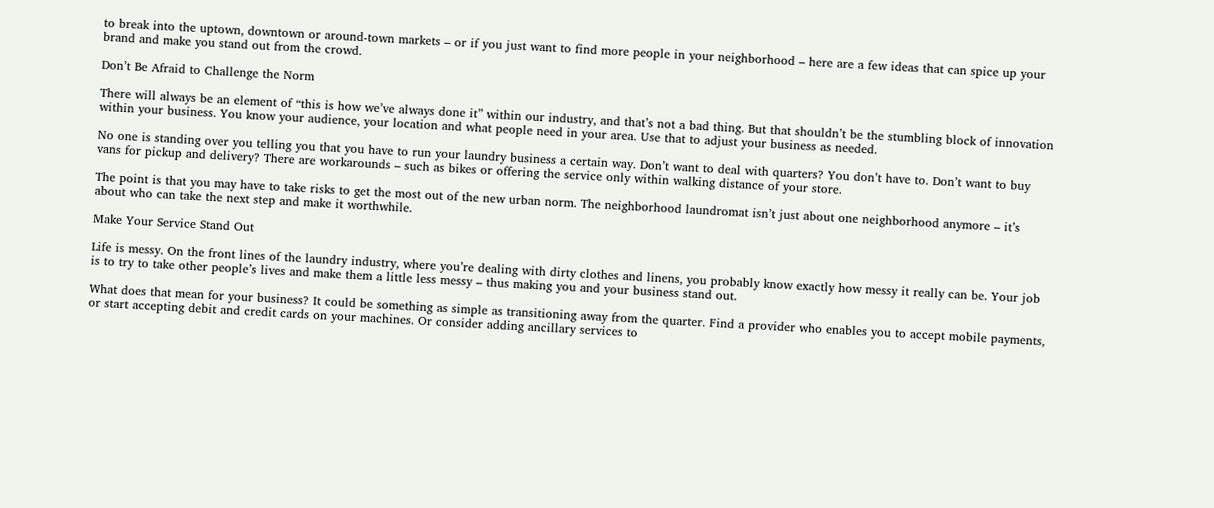to break into the uptown, downtown or around-town markets – or if you just want to find more people in your neighborhood – here are a few ideas that can spice up your brand and make you stand out from the crowd.

Don’t Be Afraid to Challenge the Norm

There will always be an element of “this is how we’ve always done it” within our industry, and that’s not a bad thing. But that shouldn’t be the stumbling block of innovation within your business. You know your audience, your location and what people need in your area. Use that to adjust your business as needed.

No one is standing over you telling you that you have to run your laundry business a certain way. Don’t want to deal with quarters? You don’t have to. Don’t want to buy vans for pickup and delivery? There are workarounds – such as bikes or offering the service only within walking distance of your store.

The point is that you may have to take risks to get the most out of the new urban norm. The neighborhood laundromat isn’t just about one neighborhood anymore – it’s about who can take the next step and make it worthwhile.

Make Your Service Stand Out

Life is messy. On the front lines of the laundry industry, where you’re dealing with dirty clothes and linens, you probably know exactly how messy it really can be. Your job is to try to take other people’s lives and make them a little less messy – thus making you and your business stand out.

What does that mean for your business? It could be something as simple as transitioning away from the quarter. Find a provider who enables you to accept mobile payments, or start accepting debit and credit cards on your machines. Or consider adding ancillary services to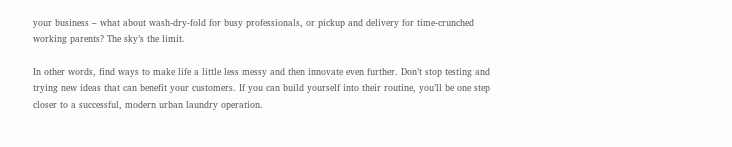your business – what about wash-dry-fold for busy professionals, or pickup and delivery for time-crunched working parents? The sky’s the limit.

In other words, find ways to make life a little less messy and then innovate even further. Don’t stop testing and trying new ideas that can benefit your customers. If you can build yourself into their routine, you’ll be one step closer to a successful, modern urban laundry operation.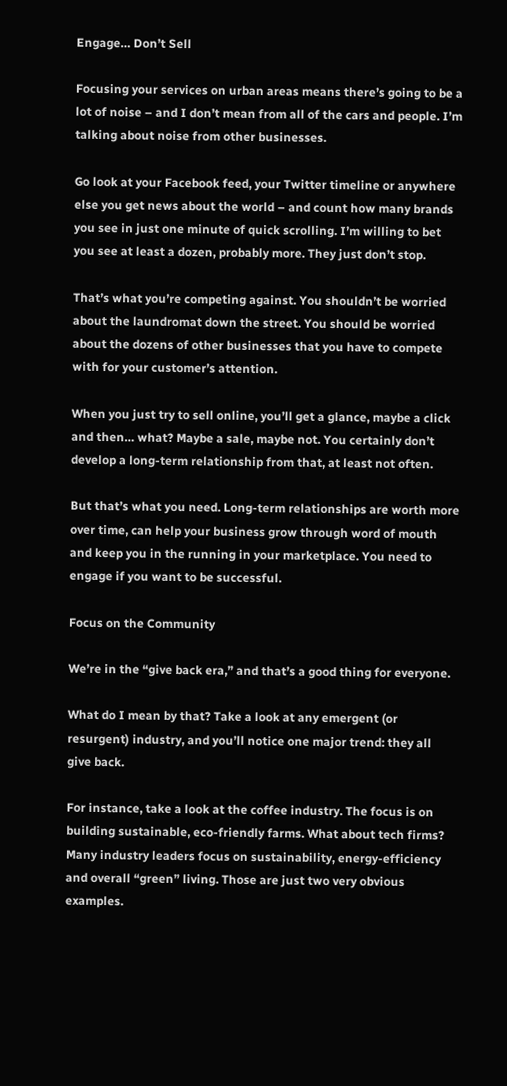Engage… Don’t Sell

Focusing your services on urban areas means there’s going to be a lot of noise – and I don’t mean from all of the cars and people. I’m talking about noise from other businesses.

Go look at your Facebook feed, your Twitter timeline or anywhere else you get news about the world – and count how many brands you see in just one minute of quick scrolling. I’m willing to bet you see at least a dozen, probably more. They just don’t stop.

That’s what you’re competing against. You shouldn’t be worried about the laundromat down the street. You should be worried about the dozens of other businesses that you have to compete with for your customer’s attention.

When you just try to sell online, you’ll get a glance, maybe a click and then… what? Maybe a sale, maybe not. You certainly don’t develop a long-term relationship from that, at least not often.

But that’s what you need. Long-term relationships are worth more over time, can help your business grow through word of mouth and keep you in the running in your marketplace. You need to engage if you want to be successful.

Focus on the Community

We’re in the “give back era,” and that’s a good thing for everyone.

What do I mean by that? Take a look at any emergent (or resurgent) industry, and you’ll notice one major trend: they all give back.

For instance, take a look at the coffee industry. The focus is on building sustainable, eco-friendly farms. What about tech firms? Many industry leaders focus on sustainability, energy-efficiency and overall “green” living. Those are just two very obvious examples.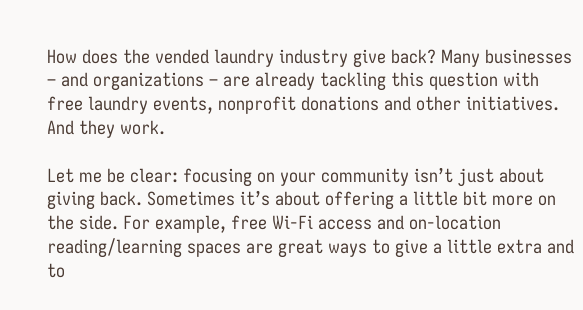How does the vended laundry industry give back? Many businesses – and organizations – are already tackling this question with free laundry events, nonprofit donations and other initiatives. And they work.

Let me be clear: focusing on your community isn’t just about giving back. Sometimes it’s about offering a little bit more on the side. For example, free Wi-Fi access and on-location reading/learning spaces are great ways to give a little extra and to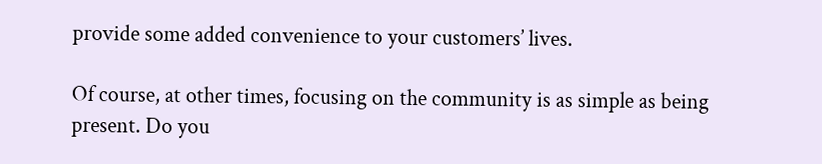provide some added convenience to your customers’ lives.

Of course, at other times, focusing on the community is as simple as being present. Do you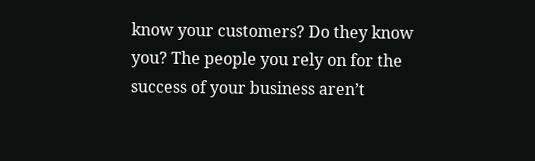know your customers? Do they know you? The people you rely on for the success of your business aren’t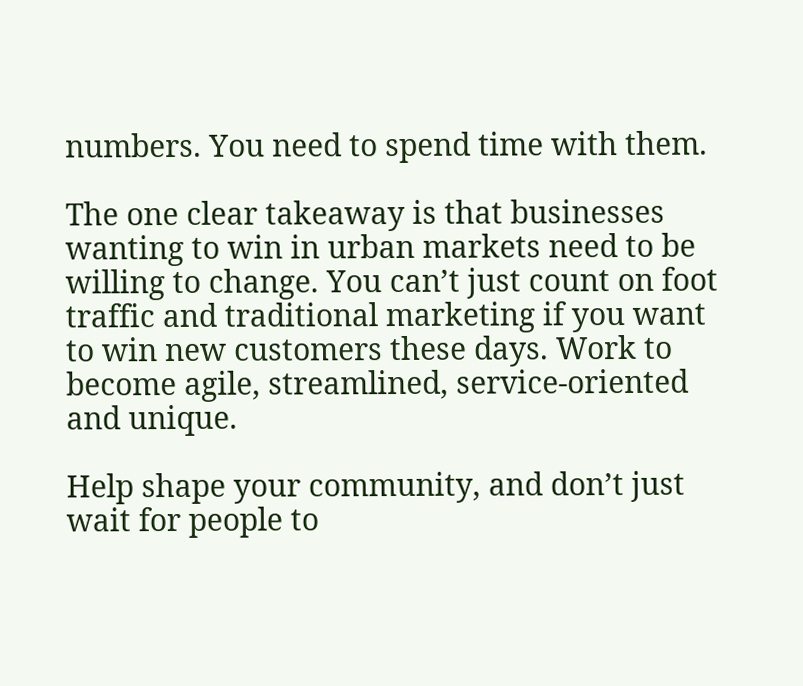numbers. You need to spend time with them.

The one clear takeaway is that businesses wanting to win in urban markets need to be willing to change. You can’t just count on foot traffic and traditional marketing if you want to win new customers these days. Work to become agile, streamlined, service-oriented and unique.

Help shape your community, and don’t just wait for people to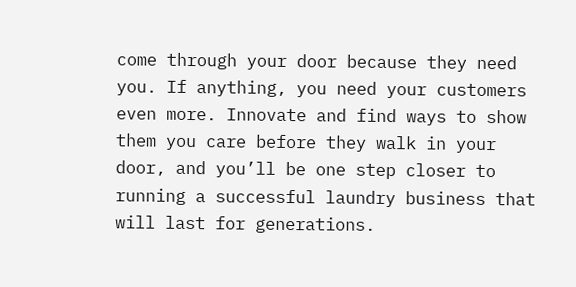come through your door because they need you. If anything, you need your customers even more. Innovate and find ways to show them you care before they walk in your door, and you’ll be one step closer to running a successful laundry business that will last for generations.